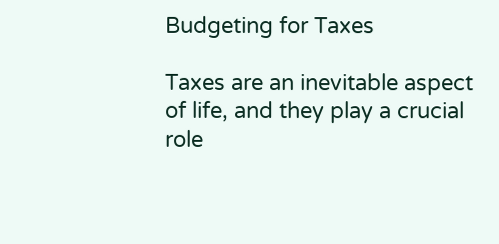Budgeting for Taxes

Taxes are an inevitable aspect of life, and they play a crucial role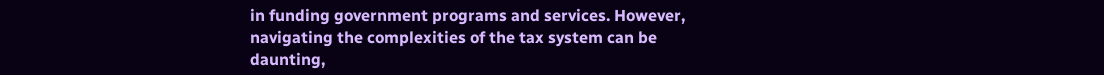in funding government programs and services. However, navigating the complexities of the tax system can be daunting,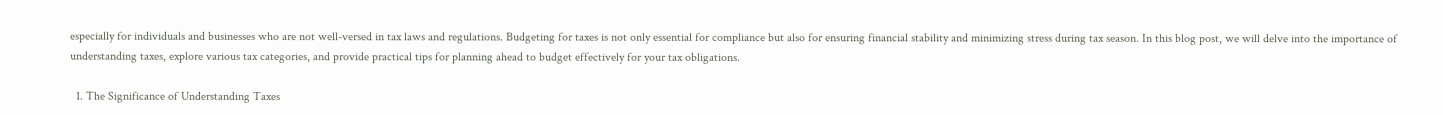especially for individuals and businesses who are not well-versed in tax laws and regulations. Budgeting for taxes is not only essential for compliance but also for ensuring financial stability and minimizing stress during tax season. In this blog post, we will delve into the importance of understanding taxes, explore various tax categories, and provide practical tips for planning ahead to budget effectively for your tax obligations.

  1. The Significance of Understanding Taxes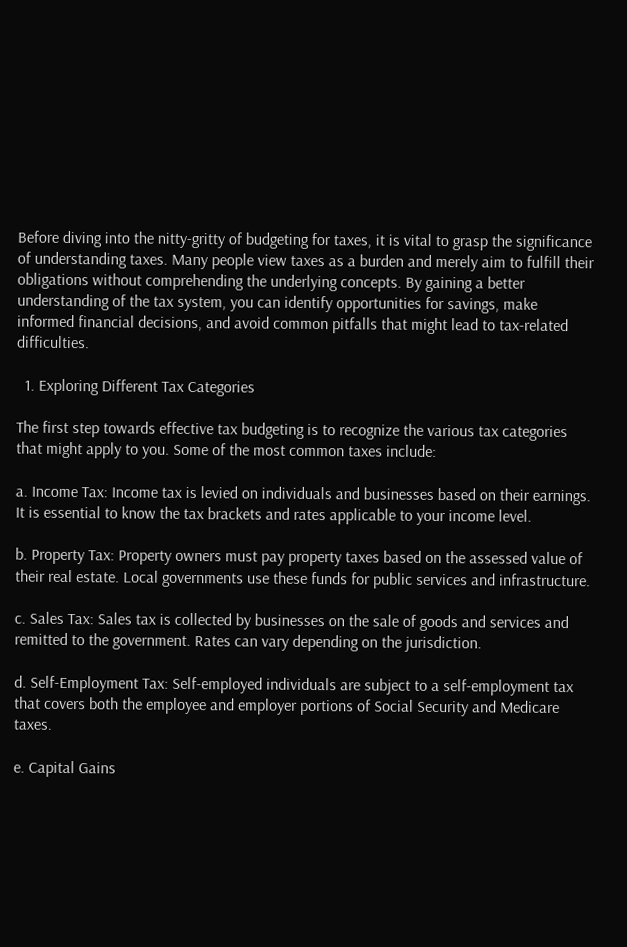Before diving into the nitty-gritty of budgeting for taxes, it is vital to grasp the significance of understanding taxes. Many people view taxes as a burden and merely aim to fulfill their obligations without comprehending the underlying concepts. By gaining a better understanding of the tax system, you can identify opportunities for savings, make informed financial decisions, and avoid common pitfalls that might lead to tax-related difficulties.

  1. Exploring Different Tax Categories

The first step towards effective tax budgeting is to recognize the various tax categories that might apply to you. Some of the most common taxes include:

a. Income Tax: Income tax is levied on individuals and businesses based on their earnings. It is essential to know the tax brackets and rates applicable to your income level.

b. Property Tax: Property owners must pay property taxes based on the assessed value of their real estate. Local governments use these funds for public services and infrastructure.

c. Sales Tax: Sales tax is collected by businesses on the sale of goods and services and remitted to the government. Rates can vary depending on the jurisdiction.

d. Self-Employment Tax: Self-employed individuals are subject to a self-employment tax that covers both the employee and employer portions of Social Security and Medicare taxes.

e. Capital Gains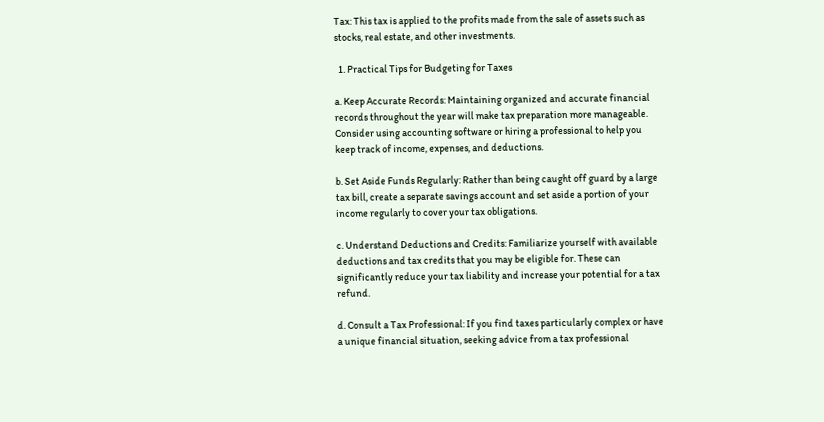Tax: This tax is applied to the profits made from the sale of assets such as stocks, real estate, and other investments.

  1. Practical Tips for Budgeting for Taxes

a. Keep Accurate Records: Maintaining organized and accurate financial records throughout the year will make tax preparation more manageable. Consider using accounting software or hiring a professional to help you keep track of income, expenses, and deductions.

b. Set Aside Funds Regularly: Rather than being caught off guard by a large tax bill, create a separate savings account and set aside a portion of your income regularly to cover your tax obligations.

c. Understand Deductions and Credits: Familiarize yourself with available deductions and tax credits that you may be eligible for. These can significantly reduce your tax liability and increase your potential for a tax refund.

d. Consult a Tax Professional: If you find taxes particularly complex or have a unique financial situation, seeking advice from a tax professional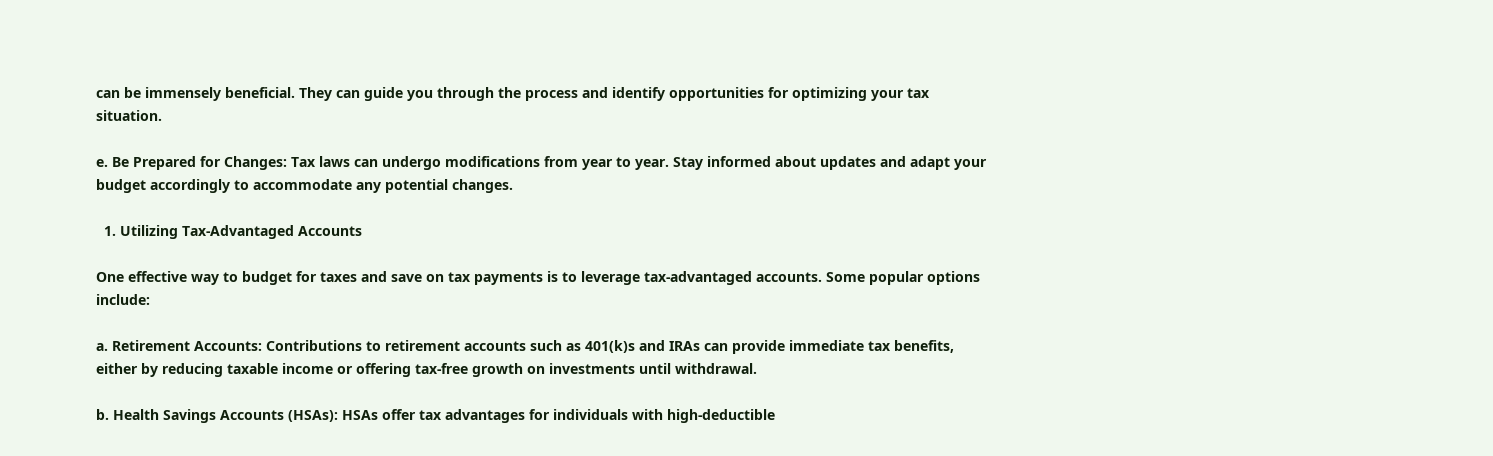can be immensely beneficial. They can guide you through the process and identify opportunities for optimizing your tax situation.

e. Be Prepared for Changes: Tax laws can undergo modifications from year to year. Stay informed about updates and adapt your budget accordingly to accommodate any potential changes.

  1. Utilizing Tax-Advantaged Accounts

One effective way to budget for taxes and save on tax payments is to leverage tax-advantaged accounts. Some popular options include:

a. Retirement Accounts: Contributions to retirement accounts such as 401(k)s and IRAs can provide immediate tax benefits, either by reducing taxable income or offering tax-free growth on investments until withdrawal.

b. Health Savings Accounts (HSAs): HSAs offer tax advantages for individuals with high-deductible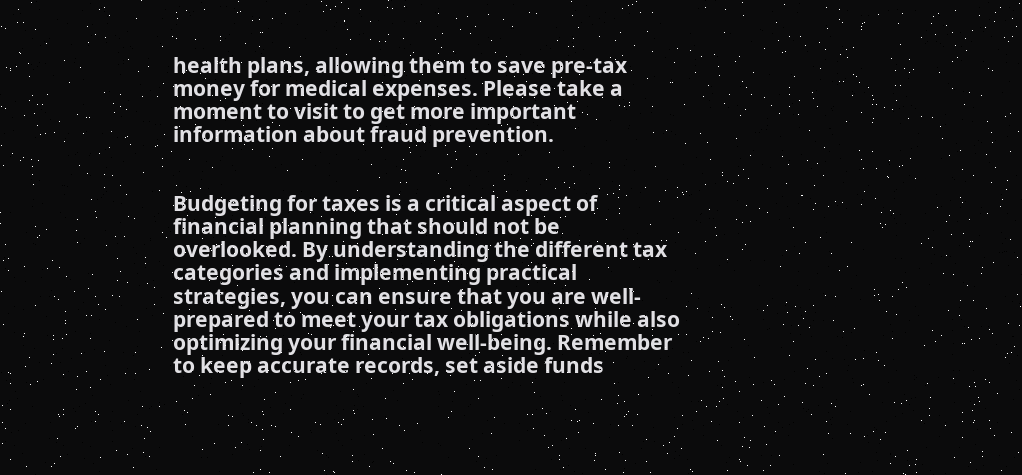health plans, allowing them to save pre-tax money for medical expenses. Please take a moment to visit to get more important information about fraud prevention.


Budgeting for taxes is a critical aspect of financial planning that should not be overlooked. By understanding the different tax categories and implementing practical strategies, you can ensure that you are well-prepared to meet your tax obligations while also optimizing your financial well-being. Remember to keep accurate records, set aside funds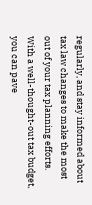regularly, and stay informed about tax law changes to make the most out of your tax planning efforts. With a well-thought-out tax budget, you can pave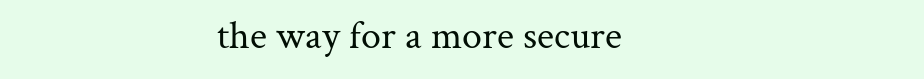the way for a more secure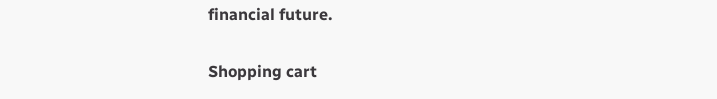financial future.

Shopping cart